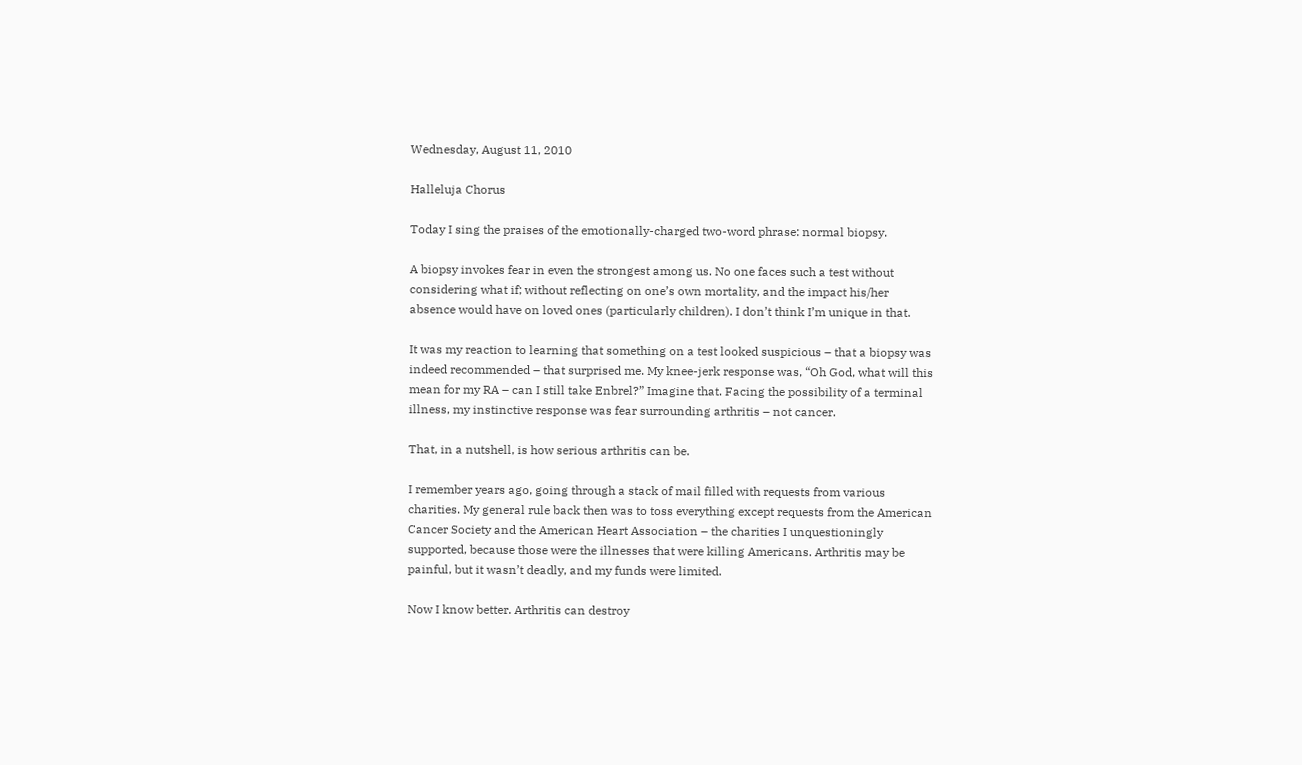Wednesday, August 11, 2010

Halleluja Chorus

Today I sing the praises of the emotionally-charged two-word phrase: normal biopsy.

A biopsy invokes fear in even the strongest among us. No one faces such a test without considering what if; without reflecting on one’s own mortality, and the impact his/her absence would have on loved ones (particularly children). I don’t think I’m unique in that.

It was my reaction to learning that something on a test looked suspicious – that a biopsy was indeed recommended – that surprised me. My knee-jerk response was, “Oh God, what will this mean for my RA – can I still take Enbrel?” Imagine that. Facing the possibility of a terminal illness, my instinctive response was fear surrounding arthritis – not cancer.

That, in a nutshell, is how serious arthritis can be.

I remember years ago, going through a stack of mail filled with requests from various charities. My general rule back then was to toss everything except requests from the American Cancer Society and the American Heart Association – the charities I unquestioningly supported, because those were the illnesses that were killing Americans. Arthritis may be painful, but it wasn’t deadly, and my funds were limited.

Now I know better. Arthritis can destroy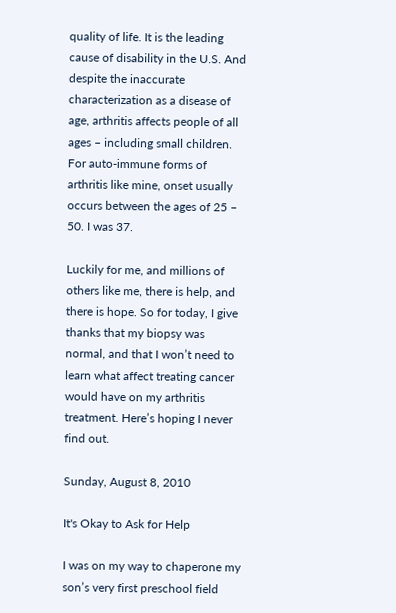quality of life. It is the leading cause of disability in the U.S. And despite the inaccurate characterization as a disease of age, arthritis affects people of all ages – including small children. For auto-immune forms of arthritis like mine, onset usually occurs between the ages of 25 – 50. I was 37.

Luckily for me, and millions of others like me, there is help, and there is hope. So for today, I give thanks that my biopsy was normal, and that I won’t need to learn what affect treating cancer would have on my arthritis treatment. Here’s hoping I never find out.

Sunday, August 8, 2010

It's Okay to Ask for Help

I was on my way to chaperone my son’s very first preschool field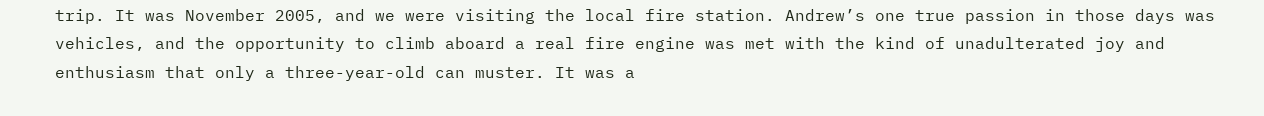trip. It was November 2005, and we were visiting the local fire station. Andrew’s one true passion in those days was vehicles, and the opportunity to climb aboard a real fire engine was met with the kind of unadulterated joy and enthusiasm that only a three-year-old can muster. It was a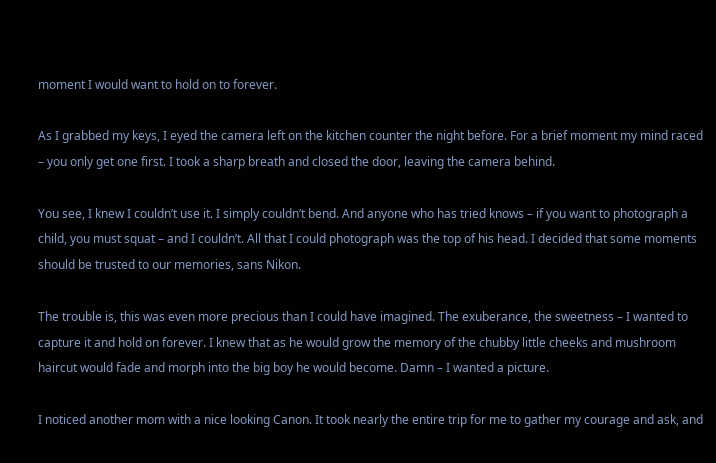moment I would want to hold on to forever.

As I grabbed my keys, I eyed the camera left on the kitchen counter the night before. For a brief moment my mind raced – you only get one first. I took a sharp breath and closed the door, leaving the camera behind.

You see, I knew I couldn’t use it. I simply couldn’t bend. And anyone who has tried knows – if you want to photograph a child, you must squat – and I couldn’t. All that I could photograph was the top of his head. I decided that some moments should be trusted to our memories, sans Nikon.

The trouble is, this was even more precious than I could have imagined. The exuberance, the sweetness – I wanted to capture it and hold on forever. I knew that as he would grow the memory of the chubby little cheeks and mushroom haircut would fade and morph into the big boy he would become. Damn – I wanted a picture.

I noticed another mom with a nice looking Canon. It took nearly the entire trip for me to gather my courage and ask, and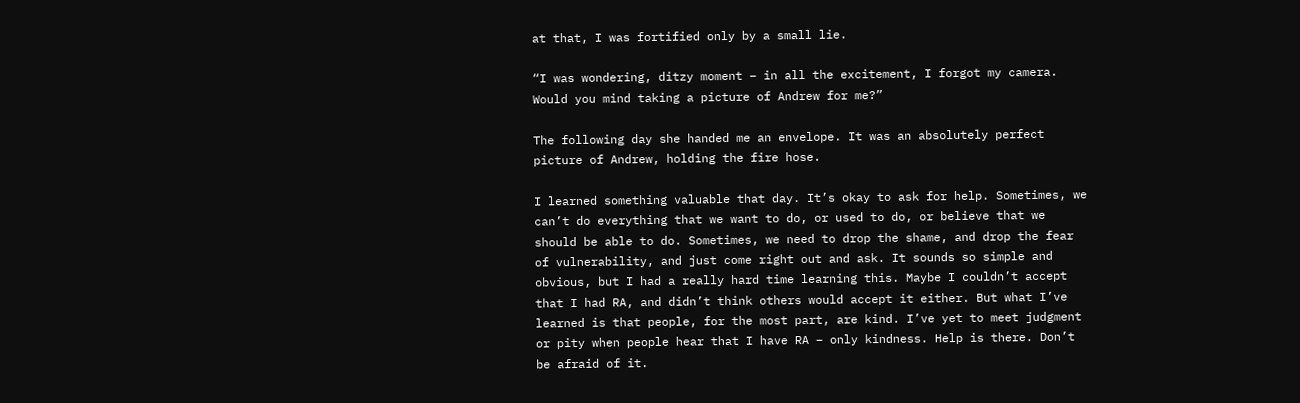at that, I was fortified only by a small lie.

“I was wondering, ditzy moment – in all the excitement, I forgot my camera. Would you mind taking a picture of Andrew for me?”

The following day she handed me an envelope. It was an absolutely perfect picture of Andrew, holding the fire hose.

I learned something valuable that day. It’s okay to ask for help. Sometimes, we can’t do everything that we want to do, or used to do, or believe that we should be able to do. Sometimes, we need to drop the shame, and drop the fear of vulnerability, and just come right out and ask. It sounds so simple and obvious, but I had a really hard time learning this. Maybe I couldn’t accept that I had RA, and didn’t think others would accept it either. But what I’ve learned is that people, for the most part, are kind. I’ve yet to meet judgment or pity when people hear that I have RA – only kindness. Help is there. Don’t be afraid of it.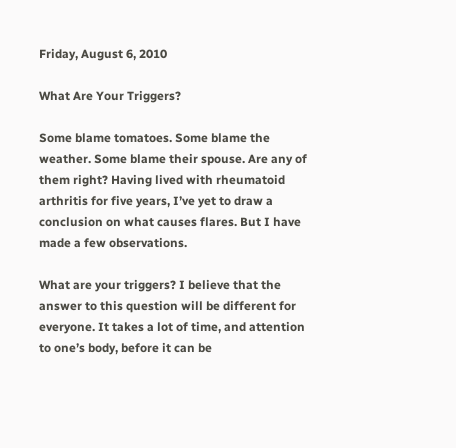Friday, August 6, 2010

What Are Your Triggers?

Some blame tomatoes. Some blame the weather. Some blame their spouse. Are any of them right? Having lived with rheumatoid arthritis for five years, I’ve yet to draw a conclusion on what causes flares. But I have made a few observations.

What are your triggers? I believe that the answer to this question will be different for everyone. It takes a lot of time, and attention to one’s body, before it can be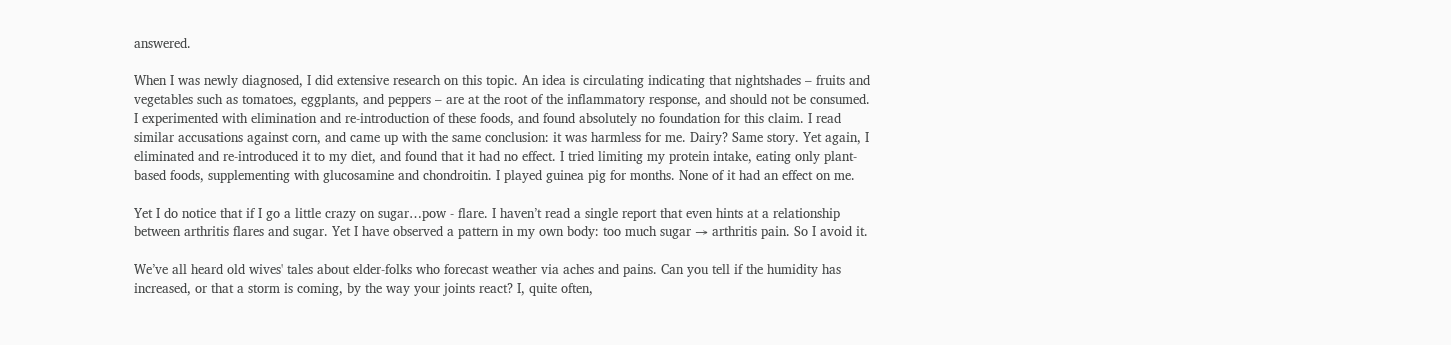answered.

When I was newly diagnosed, I did extensive research on this topic. An idea is circulating indicating that nightshades – fruits and vegetables such as tomatoes, eggplants, and peppers – are at the root of the inflammatory response, and should not be consumed. I experimented with elimination and re-introduction of these foods, and found absolutely no foundation for this claim. I read similar accusations against corn, and came up with the same conclusion: it was harmless for me. Dairy? Same story. Yet again, I eliminated and re-introduced it to my diet, and found that it had no effect. I tried limiting my protein intake, eating only plant-based foods, supplementing with glucosamine and chondroitin. I played guinea pig for months. None of it had an effect on me.

Yet I do notice that if I go a little crazy on sugar…pow - flare. I haven’t read a single report that even hints at a relationship between arthritis flares and sugar. Yet I have observed a pattern in my own body: too much sugar → arthritis pain. So I avoid it.

We’ve all heard old wives' tales about elder-folks who forecast weather via aches and pains. Can you tell if the humidity has increased, or that a storm is coming, by the way your joints react? I, quite often,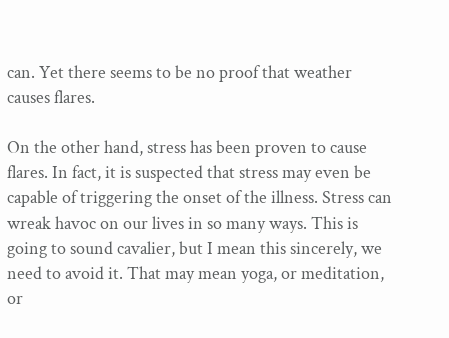can. Yet there seems to be no proof that weather causes flares.

On the other hand, stress has been proven to cause flares. In fact, it is suspected that stress may even be capable of triggering the onset of the illness. Stress can wreak havoc on our lives in so many ways. This is going to sound cavalier, but I mean this sincerely, we need to avoid it. That may mean yoga, or meditation, or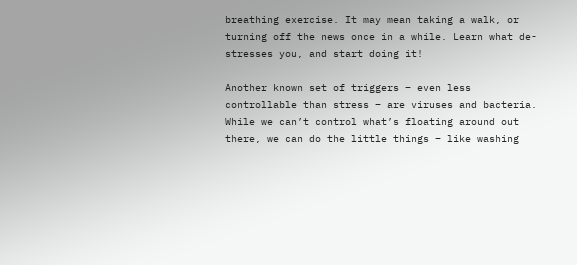breathing exercise. It may mean taking a walk, or turning off the news once in a while. Learn what de-stresses you, and start doing it!

Another known set of triggers – even less controllable than stress – are viruses and bacteria. While we can’t control what’s floating around out there, we can do the little things – like washing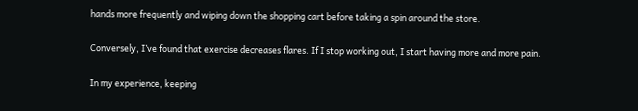hands more frequently and wiping down the shopping cart before taking a spin around the store.

Conversely, I’ve found that exercise decreases flares. If I stop working out, I start having more and more pain.

In my experience, keeping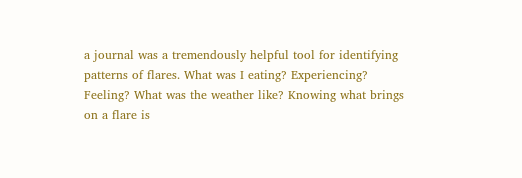a journal was a tremendously helpful tool for identifying patterns of flares. What was I eating? Experiencing? Feeling? What was the weather like? Knowing what brings on a flare is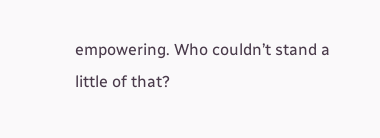empowering. Who couldn’t stand a little of that?